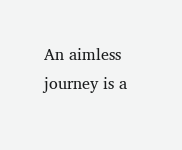An aimless journey is a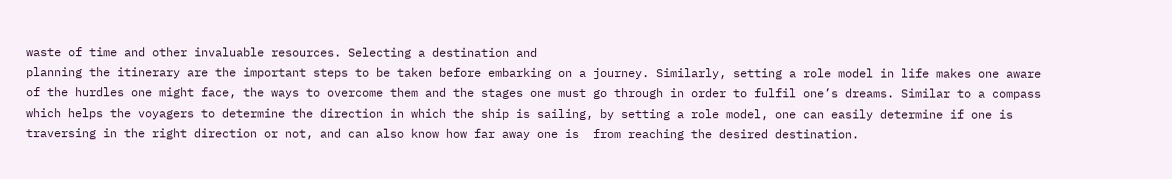waste of time and other invaluable resources. Selecting a destination and
planning the itinerary are the important steps to be taken before embarking on a journey. Similarly, setting a role model in life makes one aware of the hurdles one might face, the ways to overcome them and the stages one must go through in order to fulfil one’s dreams. Similar to a compass which helps the voyagers to determine the direction in which the ship is sailing, by setting a role model, one can easily determine if one is traversing in the right direction or not, and can also know how far away one is  from reaching the desired destination.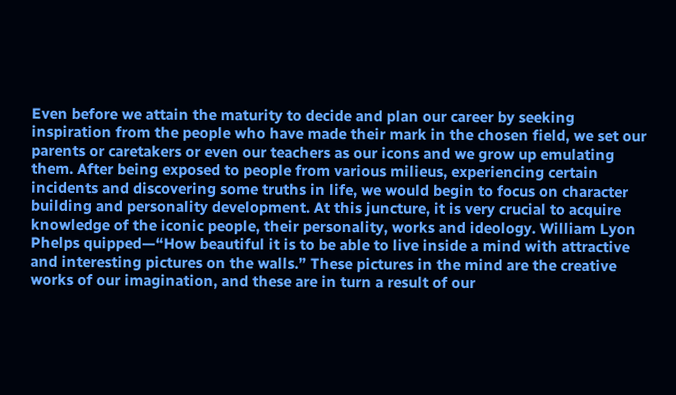Even before we attain the maturity to decide and plan our career by seeking inspiration from the people who have made their mark in the chosen field, we set our parents or caretakers or even our teachers as our icons and we grow up emulating them. After being exposed to people from various milieus, experiencing certain incidents and discovering some truths in life, we would begin to focus on character building and personality development. At this juncture, it is very crucial to acquire knowledge of the iconic people, their personality, works and ideology. William Lyon Phelps quipped—“How beautiful it is to be able to live inside a mind with attractive and interesting pictures on the walls.” These pictures in the mind are the creative works of our imagination, and these are in turn a result of our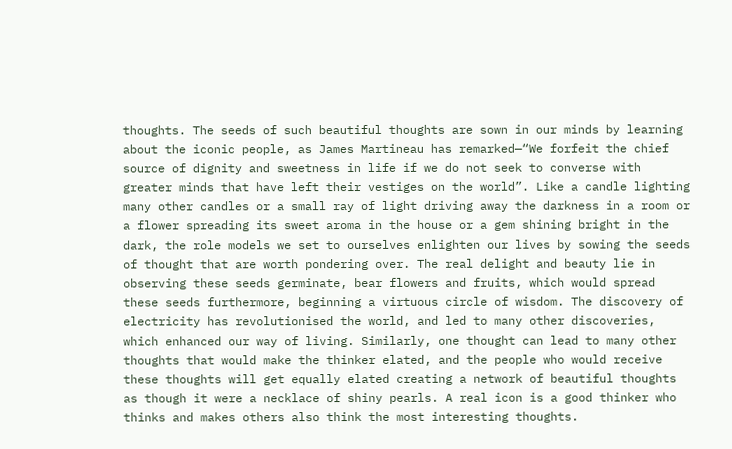thoughts. The seeds of such beautiful thoughts are sown in our minds by learning about the iconic people, as James Martineau has remarked—“We forfeit the chief source of dignity and sweetness in life if we do not seek to converse with greater minds that have left their vestiges on the world”. Like a candle lighting many other candles or a small ray of light driving away the darkness in a room or a flower spreading its sweet aroma in the house or a gem shining bright in the dark, the role models we set to ourselves enlighten our lives by sowing the seeds of thought that are worth pondering over. The real delight and beauty lie in observing these seeds germinate, bear flowers and fruits, which would spread these seeds furthermore, beginning a virtuous circle of wisdom. The discovery of electricity has revolutionised the world, and led to many other discoveries, which enhanced our way of living. Similarly, one thought can lead to many other thoughts that would make the thinker elated, and the people who would receive these thoughts will get equally elated creating a network of beautiful thoughts as though it were a necklace of shiny pearls. A real icon is a good thinker who thinks and makes others also think the most interesting thoughts.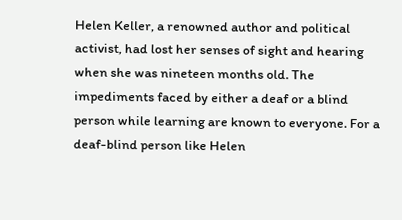Helen Keller, a renowned author and political activist, had lost her senses of sight and hearing when she was nineteen months old. The impediments faced by either a deaf or a blind person while learning are known to everyone. For a deaf-blind person like Helen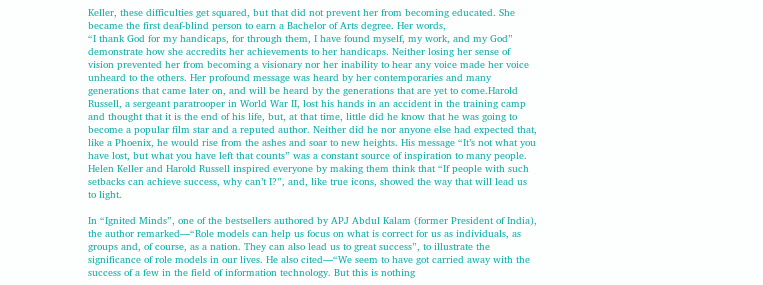Keller, these difficulties get squared, but that did not prevent her from becoming educated. She became the first deaf-blind person to earn a Bachelor of Arts degree. Her words,
“I thank God for my handicaps, for through them, I have found myself, my work, and my God”
demonstrate how she accredits her achievements to her handicaps. Neither losing her sense of vision prevented her from becoming a visionary nor her inability to hear any voice made her voice unheard to the others. Her profound message was heard by her contemporaries and many generations that came later on, and will be heard by the generations that are yet to come.Harold Russell, a sergeant paratrooper in World War II, lost his hands in an accident in the training camp and thought that it is the end of his life, but, at that time, little did he know that he was going to become a popular film star and a reputed author. Neither did he nor anyone else had expected that, like a Phoenix, he would rise from the ashes and soar to new heights. His message “It’s not what you have lost, but what you have left that counts” was a constant source of inspiration to many people. Helen Keller and Harold Russell inspired everyone by making them think that “If people with such setbacks can achieve success, why can’t I?”, and, like true icons, showed the way that will lead us to light.

In “Ignited Minds”, one of the bestsellers authored by APJ Abdul Kalam (former President of India), the author remarked—“Role models can help us focus on what is correct for us as individuals, as groups and, of course, as a nation. They can also lead us to great success”, to illustrate the significance of role models in our lives. He also cited—“We seem to have got carried away with the success of a few in the field of information technology. But this is nothing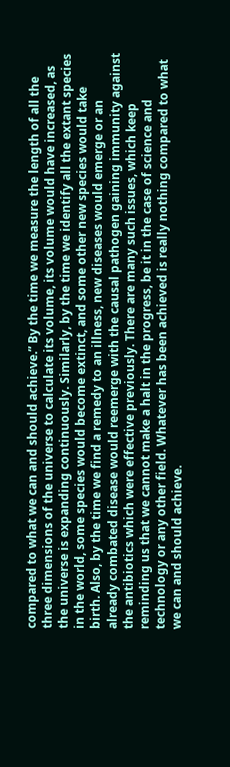compared to what we can and should achieve.” By the time we measure the length of all the three dimensions of the universe to calculate its volume, its volume would have increased, as the universe is expanding continuously. Similarly, by the time we identify all the extant species in the world, some species would become extinct, and some other new species would take birth. Also, by the time we find a remedy to an illness, new diseases would emerge or an already combated disease would reemerge with the causal pathogen gaining immunity against the antibiotics which were effective previously. There are many such issues, which keep reminding us that we cannot make a halt in the progress, be it in the case of science and technology or any other field. Whatever has been achieved is really nothing compared to what we can and should achieve.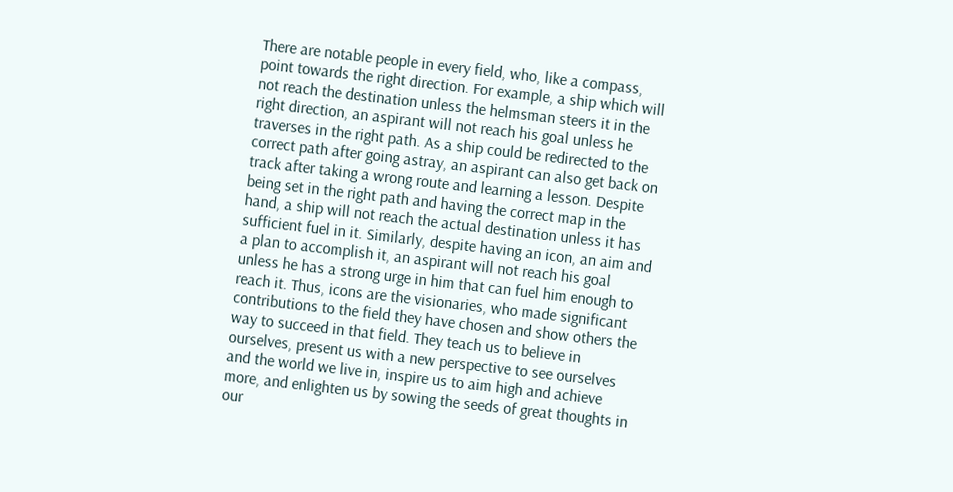There are notable people in every field, who, like a compass, point towards the right direction. For example, a ship which will not reach the destination unless the helmsman steers it in the right direction, an aspirant will not reach his goal unless he traverses in the right path. As a ship could be redirected to the correct path after going astray, an aspirant can also get back on track after taking a wrong route and learning a lesson. Despite  being set in the right path and having the correct map in the hand, a ship will not reach the actual destination unless it has sufficient fuel in it. Similarly, despite having an icon, an aim and a plan to accomplish it, an aspirant will not reach his goal unless he has a strong urge in him that can fuel him enough to reach it. Thus, icons are the visionaries, who made significant contributions to the field they have chosen and show others the way to succeed in that field. They teach us to believe in ourselves, present us with a new perspective to see ourselves and the world we live in, inspire us to aim high and achieve more, and enlighten us by sowing the seeds of great thoughts in our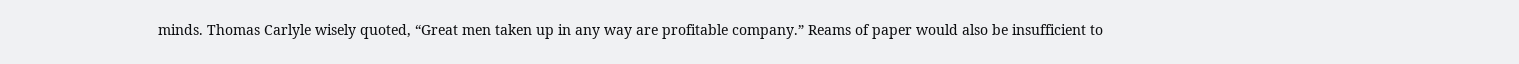minds. Thomas Carlyle wisely quoted, “Great men taken up in any way are profitable company.” Reams of paper would also be insufficient to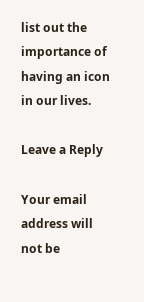list out the importance of having an icon in our lives.

Leave a Reply

Your email address will not be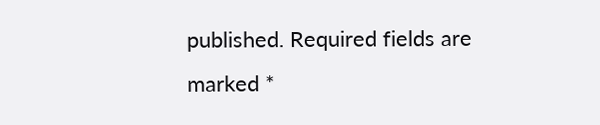published. Required fields are marked *